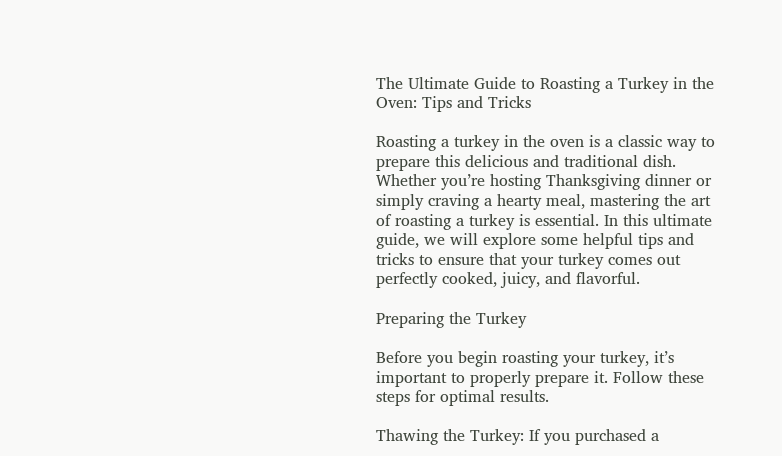The Ultimate Guide to Roasting a Turkey in the Oven: Tips and Tricks

Roasting a turkey in the oven is a classic way to prepare this delicious and traditional dish. Whether you’re hosting Thanksgiving dinner or simply craving a hearty meal, mastering the art of roasting a turkey is essential. In this ultimate guide, we will explore some helpful tips and tricks to ensure that your turkey comes out perfectly cooked, juicy, and flavorful.

Preparing the Turkey

Before you begin roasting your turkey, it’s important to properly prepare it. Follow these steps for optimal results.

Thawing the Turkey: If you purchased a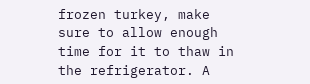frozen turkey, make sure to allow enough time for it to thaw in the refrigerator. A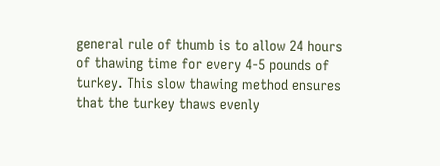general rule of thumb is to allow 24 hours of thawing time for every 4-5 pounds of turkey. This slow thawing method ensures that the turkey thaws evenly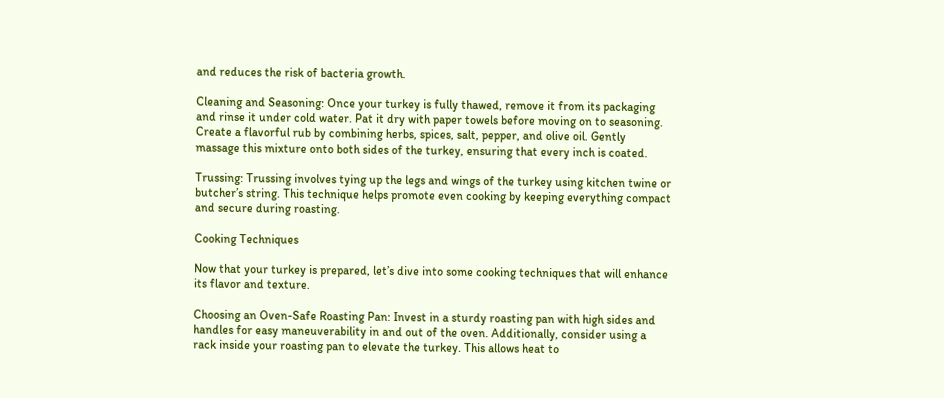and reduces the risk of bacteria growth.

Cleaning and Seasoning: Once your turkey is fully thawed, remove it from its packaging and rinse it under cold water. Pat it dry with paper towels before moving on to seasoning. Create a flavorful rub by combining herbs, spices, salt, pepper, and olive oil. Gently massage this mixture onto both sides of the turkey, ensuring that every inch is coated.

Trussing: Trussing involves tying up the legs and wings of the turkey using kitchen twine or butcher’s string. This technique helps promote even cooking by keeping everything compact and secure during roasting.

Cooking Techniques

Now that your turkey is prepared, let’s dive into some cooking techniques that will enhance its flavor and texture.

Choosing an Oven-Safe Roasting Pan: Invest in a sturdy roasting pan with high sides and handles for easy maneuverability in and out of the oven. Additionally, consider using a rack inside your roasting pan to elevate the turkey. This allows heat to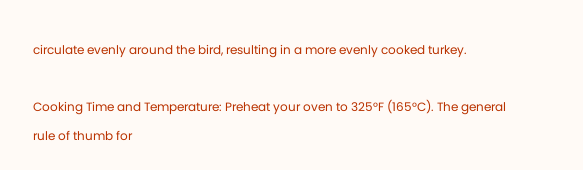circulate evenly around the bird, resulting in a more evenly cooked turkey.

Cooking Time and Temperature: Preheat your oven to 325°F (165°C). The general rule of thumb for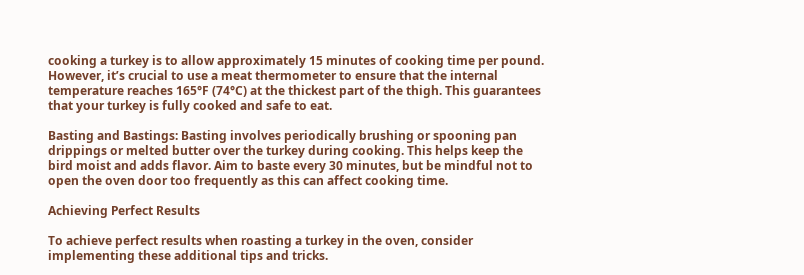cooking a turkey is to allow approximately 15 minutes of cooking time per pound. However, it’s crucial to use a meat thermometer to ensure that the internal temperature reaches 165°F (74°C) at the thickest part of the thigh. This guarantees that your turkey is fully cooked and safe to eat.

Basting and Bastings: Basting involves periodically brushing or spooning pan drippings or melted butter over the turkey during cooking. This helps keep the bird moist and adds flavor. Aim to baste every 30 minutes, but be mindful not to open the oven door too frequently as this can affect cooking time.

Achieving Perfect Results

To achieve perfect results when roasting a turkey in the oven, consider implementing these additional tips and tricks.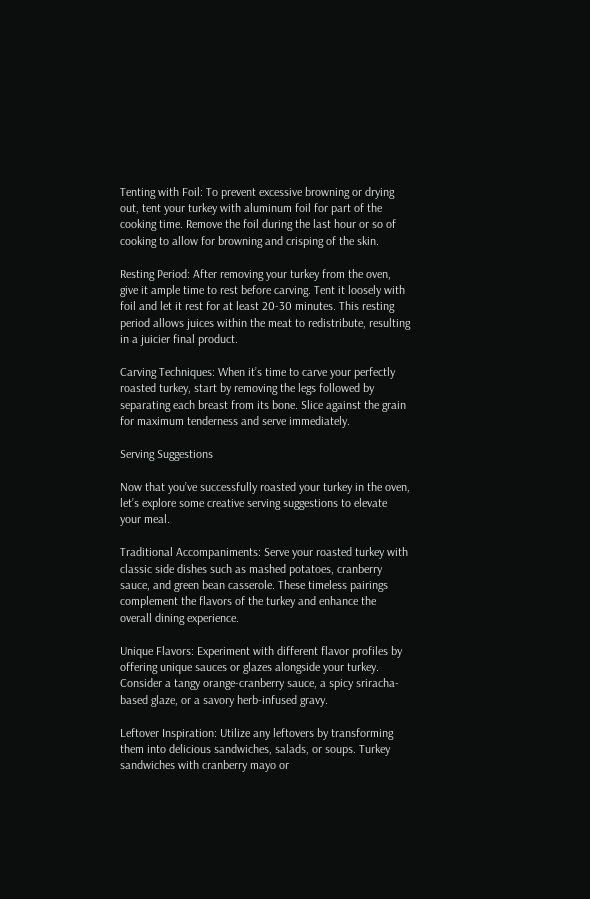Tenting with Foil: To prevent excessive browning or drying out, tent your turkey with aluminum foil for part of the cooking time. Remove the foil during the last hour or so of cooking to allow for browning and crisping of the skin.

Resting Period: After removing your turkey from the oven, give it ample time to rest before carving. Tent it loosely with foil and let it rest for at least 20-30 minutes. This resting period allows juices within the meat to redistribute, resulting in a juicier final product.

Carving Techniques: When it’s time to carve your perfectly roasted turkey, start by removing the legs followed by separating each breast from its bone. Slice against the grain for maximum tenderness and serve immediately.

Serving Suggestions

Now that you’ve successfully roasted your turkey in the oven, let’s explore some creative serving suggestions to elevate your meal.

Traditional Accompaniments: Serve your roasted turkey with classic side dishes such as mashed potatoes, cranberry sauce, and green bean casserole. These timeless pairings complement the flavors of the turkey and enhance the overall dining experience.

Unique Flavors: Experiment with different flavor profiles by offering unique sauces or glazes alongside your turkey. Consider a tangy orange-cranberry sauce, a spicy sriracha-based glaze, or a savory herb-infused gravy.

Leftover Inspiration: Utilize any leftovers by transforming them into delicious sandwiches, salads, or soups. Turkey sandwiches with cranberry mayo or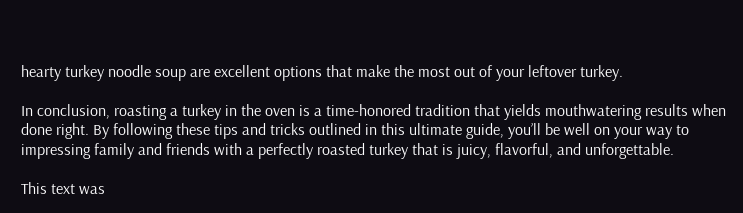hearty turkey noodle soup are excellent options that make the most out of your leftover turkey.

In conclusion, roasting a turkey in the oven is a time-honored tradition that yields mouthwatering results when done right. By following these tips and tricks outlined in this ultimate guide, you’ll be well on your way to impressing family and friends with a perfectly roasted turkey that is juicy, flavorful, and unforgettable.

This text was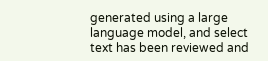generated using a large language model, and select text has been reviewed and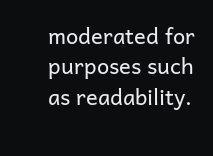moderated for purposes such as readability.